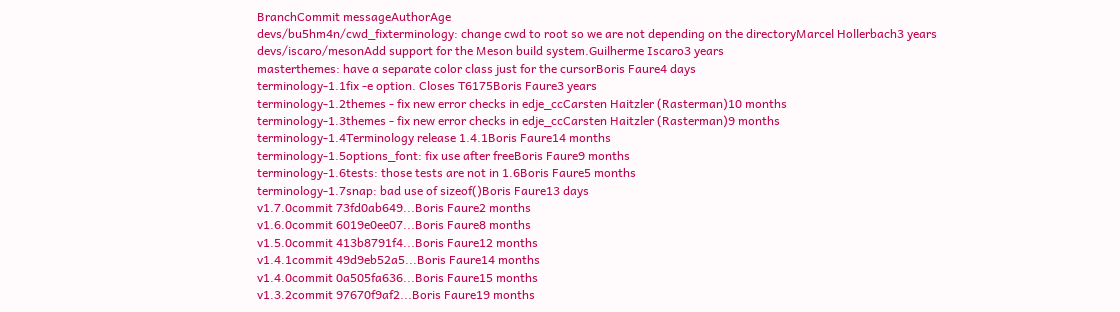BranchCommit messageAuthorAge
devs/bu5hm4n/cwd_fixterminology: change cwd to root so we are not depending on the directoryMarcel Hollerbach3 years
devs/iscaro/mesonAdd support for the Meson build system.Guilherme Iscaro3 years
masterthemes: have a separate color class just for the cursorBoris Faure4 days
terminology-1.1fix -e option. Closes T6175Boris Faure3 years
terminology-1.2themes - fix new error checks in edje_ccCarsten Haitzler (Rasterman)10 months
terminology-1.3themes - fix new error checks in edje_ccCarsten Haitzler (Rasterman)9 months
terminology-1.4Terminology release 1.4.1Boris Faure14 months
terminology-1.5options_font: fix use after freeBoris Faure9 months
terminology-1.6tests: those tests are not in 1.6Boris Faure5 months
terminology-1.7snap: bad use of sizeof()Boris Faure13 days
v1.7.0commit 73fd0ab649...Boris Faure2 months
v1.6.0commit 6019e0ee07...Boris Faure8 months
v1.5.0commit 413b8791f4...Boris Faure12 months
v1.4.1commit 49d9eb52a5...Boris Faure14 months
v1.4.0commit 0a505fa636...Boris Faure15 months
v1.3.2commit 97670f9af2...Boris Faure19 months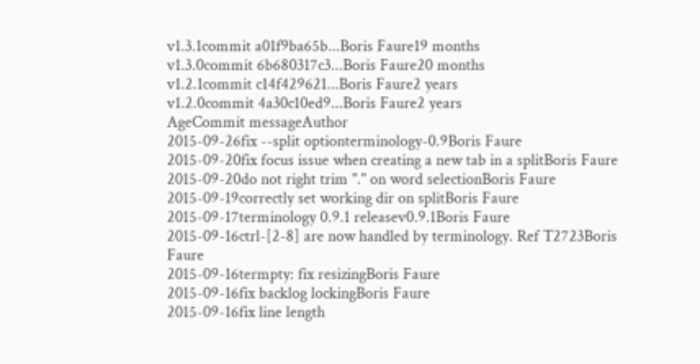v1.3.1commit a01f9ba65b...Boris Faure19 months
v1.3.0commit 6b680317c3...Boris Faure20 months
v1.2.1commit c14f429621...Boris Faure2 years
v1.2.0commit 4a30c10ed9...Boris Faure2 years
AgeCommit messageAuthor
2015-09-26fix --split optionterminology-0.9Boris Faure
2015-09-20fix focus issue when creating a new tab in a splitBoris Faure
2015-09-20do not right trim "." on word selectionBoris Faure
2015-09-19correctly set working dir on splitBoris Faure
2015-09-17terminology 0.9.1 releasev0.9.1Boris Faure
2015-09-16ctrl-[2-8] are now handled by terminology. Ref T2723Boris Faure
2015-09-16termpty: fix resizingBoris Faure
2015-09-16fix backlog lockingBoris Faure
2015-09-16fix line length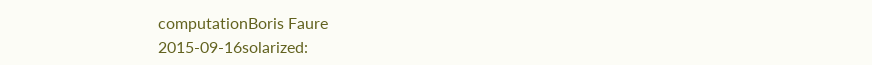computationBoris Faure
2015-09-16solarized: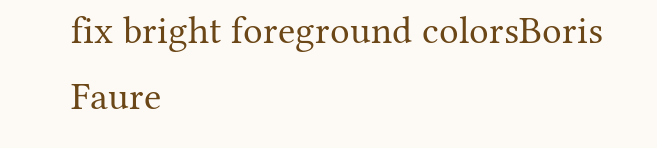fix bright foreground colorsBoris Faure